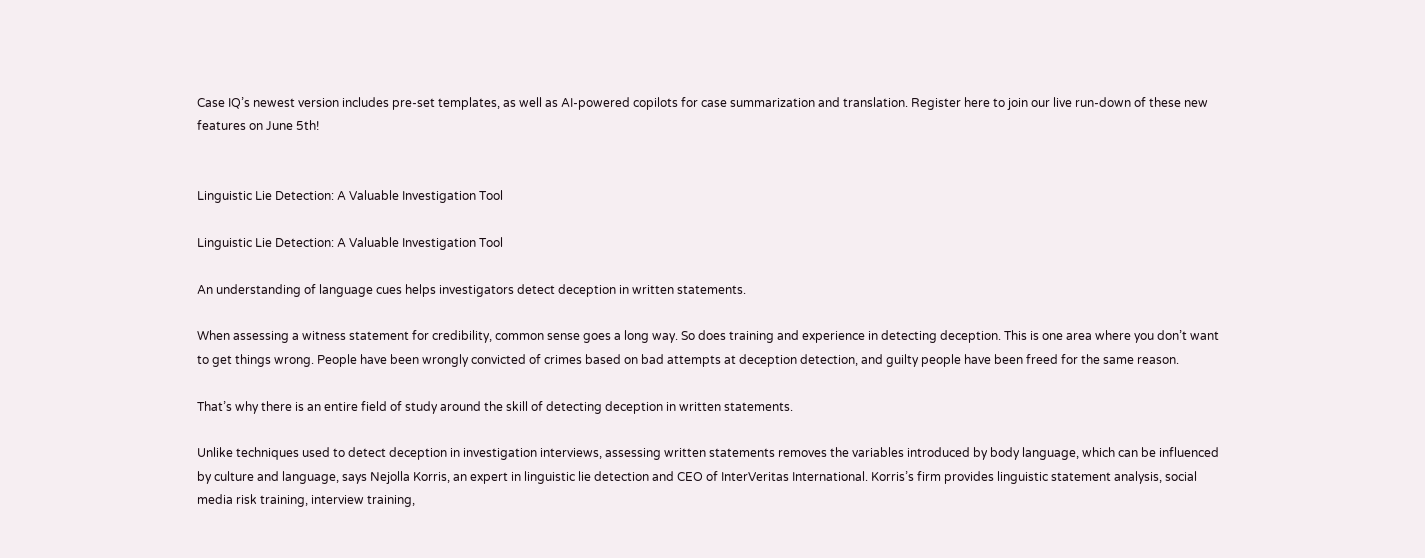Case IQ’s newest version includes pre-set templates, as well as AI-powered copilots for case summarization and translation. Register here to join our live run-down of these new features on June 5th!


Linguistic Lie Detection: A Valuable Investigation Tool

Linguistic Lie Detection: A Valuable Investigation Tool

An understanding of language cues helps investigators detect deception in written statements.

When assessing a witness statement for credibility, common sense goes a long way. So does training and experience in detecting deception. This is one area where you don’t want to get things wrong. People have been wrongly convicted of crimes based on bad attempts at deception detection, and guilty people have been freed for the same reason.

That’s why there is an entire field of study around the skill of detecting deception in written statements.

Unlike techniques used to detect deception in investigation interviews, assessing written statements removes the variables introduced by body language, which can be influenced by culture and language, says Nejolla Korris, an expert in linguistic lie detection and CEO of InterVeritas International. Korris’s firm provides linguistic statement analysis, social media risk training, interview training,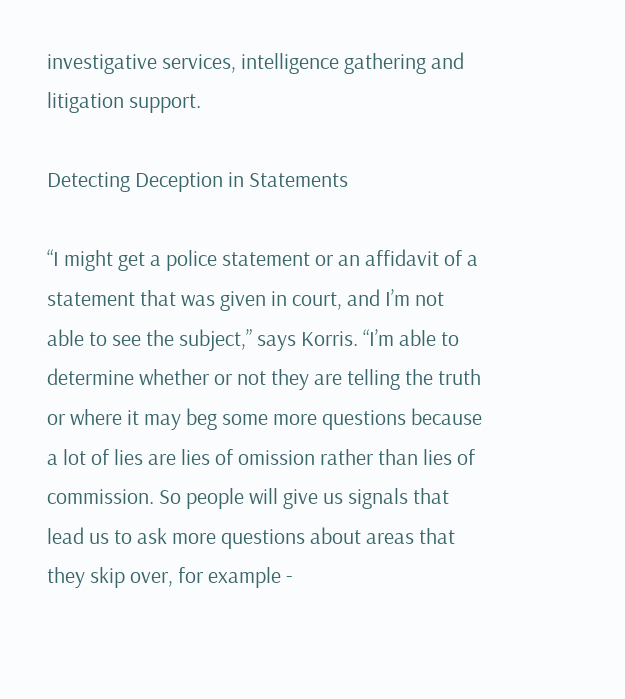investigative services, intelligence gathering and litigation support.

Detecting Deception in Statements

“I might get a police statement or an affidavit of a statement that was given in court, and I’m not able to see the subject,” says Korris. “I’m able to determine whether or not they are telling the truth or where it may beg some more questions because a lot of lies are lies of omission rather than lies of commission. So people will give us signals that lead us to ask more questions about areas that they skip over, for example -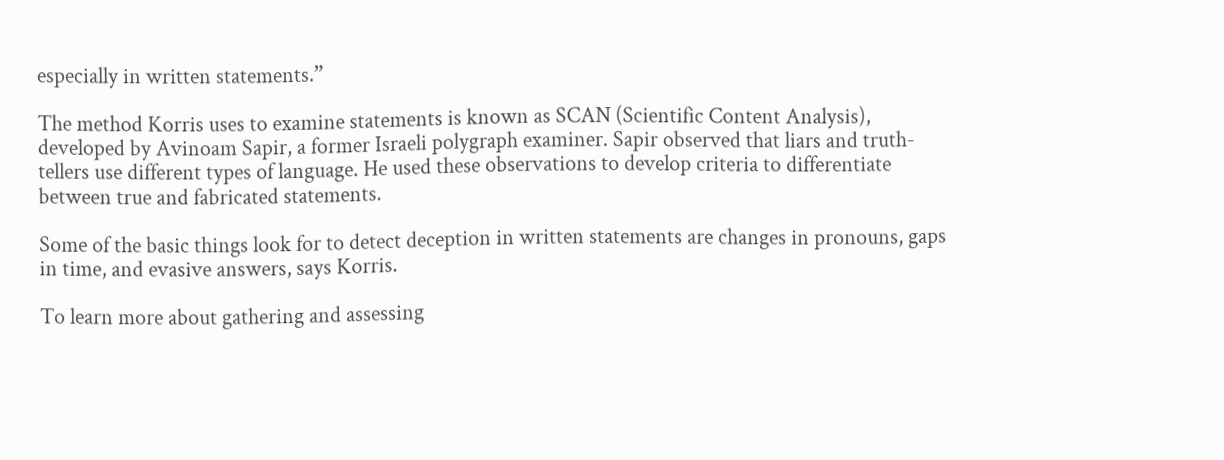especially in written statements.”

The method Korris uses to examine statements is known as SCAN (Scientific Content Analysis), developed by Avinoam Sapir, a former Israeli polygraph examiner. Sapir observed that liars and truth-tellers use different types of language. He used these observations to develop criteria to differentiate between true and fabricated statements.

Some of the basic things look for to detect deception in written statements are changes in pronouns, gaps in time, and evasive answers, says Korris.

To learn more about gathering and assessing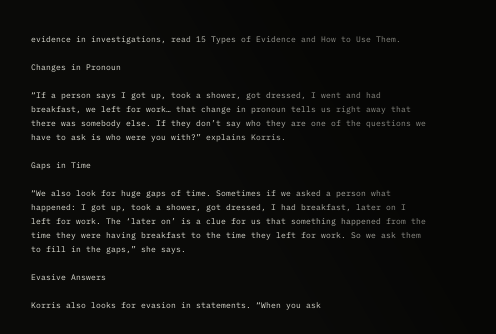evidence in investigations, read 15 Types of Evidence and How to Use Them.

Changes in Pronoun

“If a person says I got up, took a shower, got dressed, I went and had breakfast, we left for work… that change in pronoun tells us right away that there was somebody else. If they don’t say who they are one of the questions we have to ask is who were you with?” explains Korris.

Gaps in Time

“We also look for huge gaps of time. Sometimes if we asked a person what happened: I got up, took a shower, got dressed, I had breakfast, later on I left for work. The ‘later on’ is a clue for us that something happened from the time they were having breakfast to the time they left for work. So we ask them to fill in the gaps,” she says.

Evasive Answers

Korris also looks for evasion in statements. “When you ask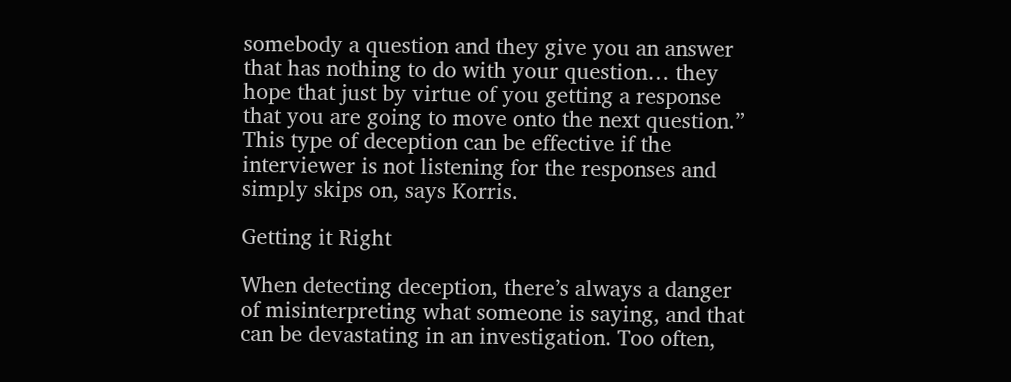somebody a question and they give you an answer that has nothing to do with your question… they hope that just by virtue of you getting a response that you are going to move onto the next question.” This type of deception can be effective if the interviewer is not listening for the responses and simply skips on, says Korris.

Getting it Right

When detecting deception, there’s always a danger of misinterpreting what someone is saying, and that can be devastating in an investigation. Too often,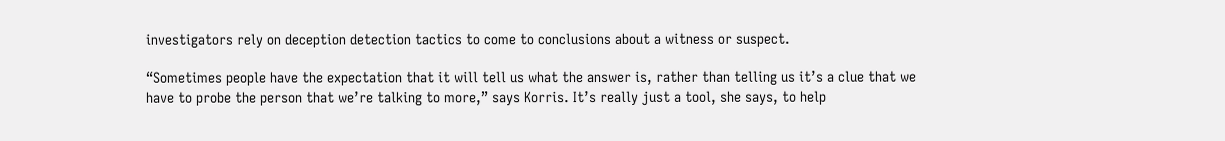investigators rely on deception detection tactics to come to conclusions about a witness or suspect.

“Sometimes people have the expectation that it will tell us what the answer is, rather than telling us it’s a clue that we have to probe the person that we’re talking to more,” says Korris. It’s really just a tool, she says, to help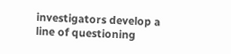investigators develop a line of questioning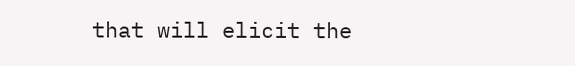that will elicit the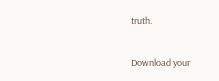truth.

Download your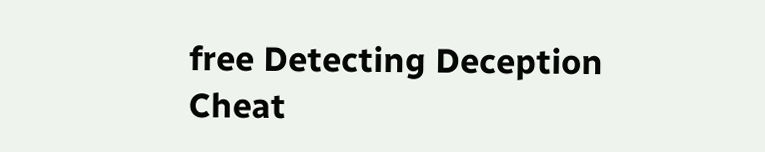free Detecting Deception Cheat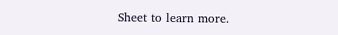Sheet to learn more.